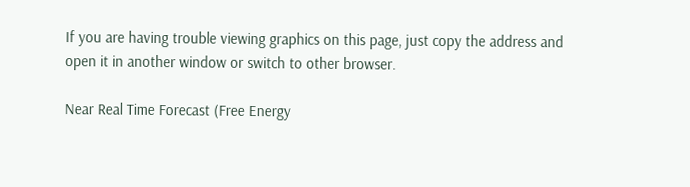If you are having trouble viewing graphics on this page, just copy the address and open it in another window or switch to other browser.

Near Real Time Forecast (Free Energy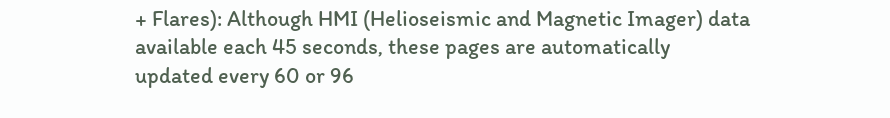+ Flares): Although HMI (Helioseismic and Magnetic Imager) data available each 45 seconds, these pages are automatically updated every 60 or 96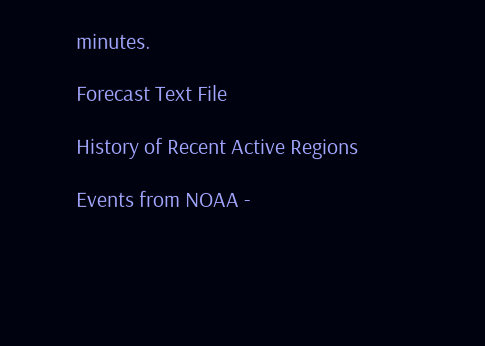minutes.

Forecast Text File

History of Recent Active Regions

Events from NOAA -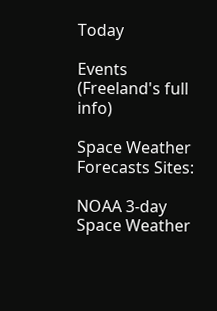Today

Events (Freeland's full info)

Space Weather Forecasts Sites:

NOAA 3-day Space Weather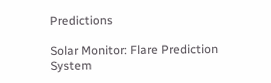Predictions

Solar Monitor: Flare Prediction System